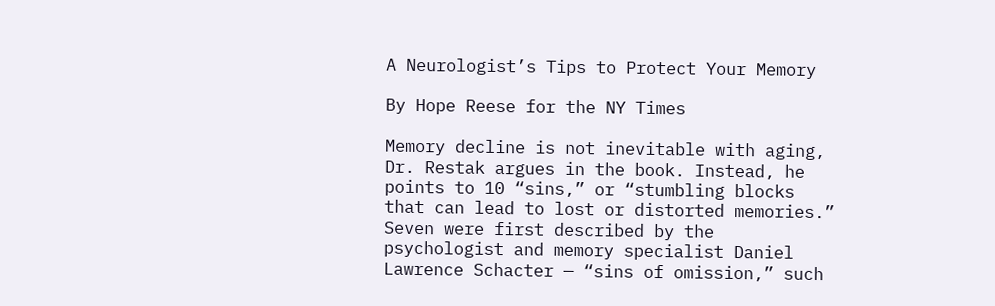A Neurologist’s Tips to Protect Your Memory

By Hope Reese for the NY Times

Memory decline is not inevitable with aging, Dr. Restak argues in the book. Instead, he points to 10 “sins,” or “stumbling blocks that can lead to lost or distorted memories.” Seven were first described by the psychologist and memory specialist Daniel Lawrence Schacter — “sins of omission,” such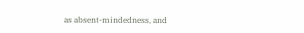as absent-mindedness, and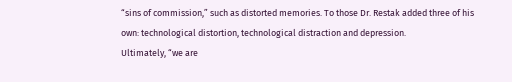“sins of commission,” such as distorted memories. To those Dr. Restak added three of his own: technological distortion, technological distraction and depression.
Ultimately, “we are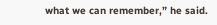what we can remember,” he said.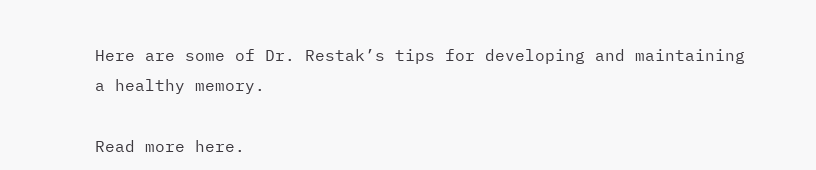Here are some of Dr. Restak’s tips for developing and maintaining a healthy memory.

Read more here.